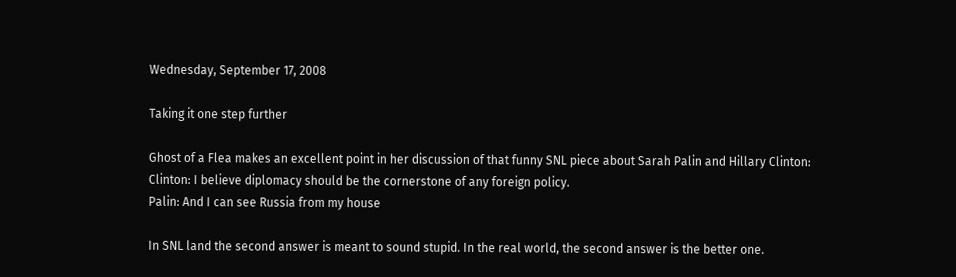Wednesday, September 17, 2008

Taking it one step further

Ghost of a Flea makes an excellent point in her discussion of that funny SNL piece about Sarah Palin and Hillary Clinton:
Clinton: I believe diplomacy should be the cornerstone of any foreign policy.
Palin: And I can see Russia from my house

In SNL land the second answer is meant to sound stupid. In the real world, the second answer is the better one.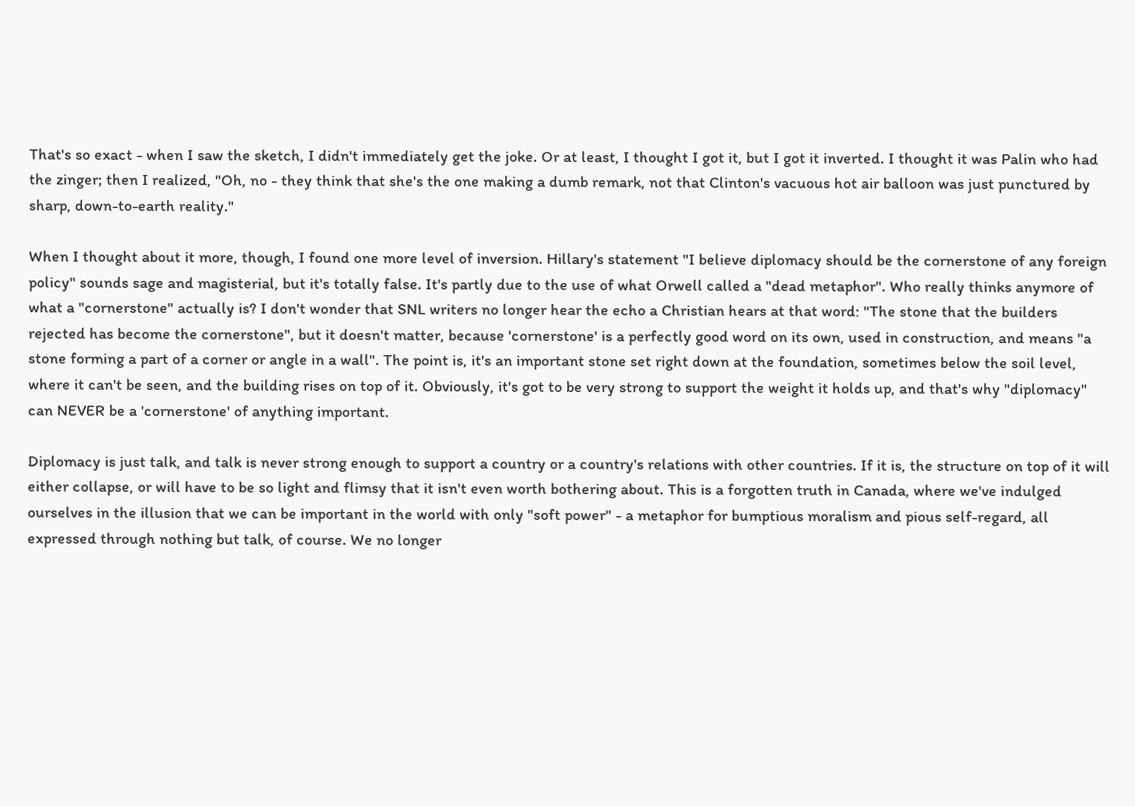That's so exact - when I saw the sketch, I didn't immediately get the joke. Or at least, I thought I got it, but I got it inverted. I thought it was Palin who had the zinger; then I realized, "Oh, no - they think that she's the one making a dumb remark, not that Clinton's vacuous hot air balloon was just punctured by sharp, down-to-earth reality."

When I thought about it more, though, I found one more level of inversion. Hillary's statement "I believe diplomacy should be the cornerstone of any foreign policy" sounds sage and magisterial, but it's totally false. It's partly due to the use of what Orwell called a "dead metaphor". Who really thinks anymore of what a "cornerstone" actually is? I don't wonder that SNL writers no longer hear the echo a Christian hears at that word: "The stone that the builders rejected has become the cornerstone", but it doesn't matter, because 'cornerstone' is a perfectly good word on its own, used in construction, and means "a stone forming a part of a corner or angle in a wall". The point is, it's an important stone set right down at the foundation, sometimes below the soil level, where it can't be seen, and the building rises on top of it. Obviously, it's got to be very strong to support the weight it holds up, and that's why "diplomacy" can NEVER be a 'cornerstone' of anything important.

Diplomacy is just talk, and talk is never strong enough to support a country or a country's relations with other countries. If it is, the structure on top of it will either collapse, or will have to be so light and flimsy that it isn't even worth bothering about. This is a forgotten truth in Canada, where we've indulged ourselves in the illusion that we can be important in the world with only "soft power" - a metaphor for bumptious moralism and pious self-regard, all expressed through nothing but talk, of course. We no longer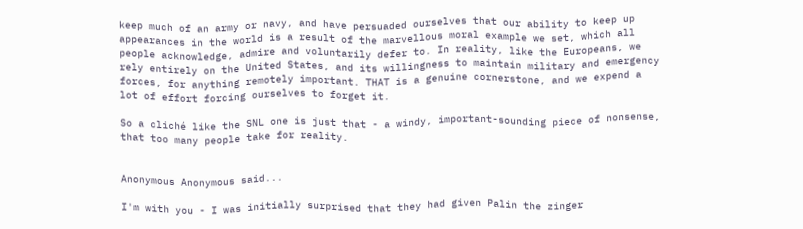keep much of an army or navy, and have persuaded ourselves that our ability to keep up appearances in the world is a result of the marvellous moral example we set, which all people acknowledge, admire and voluntarily defer to. In reality, like the Europeans, we rely entirely on the United States, and its willingness to maintain military and emergency forces, for anything remotely important. THAT is a genuine cornerstone, and we expend a lot of effort forcing ourselves to forget it.

So a cliché like the SNL one is just that - a windy, important-sounding piece of nonsense, that too many people take for reality.


Anonymous Anonymous said...

I'm with you - I was initially surprised that they had given Palin the zinger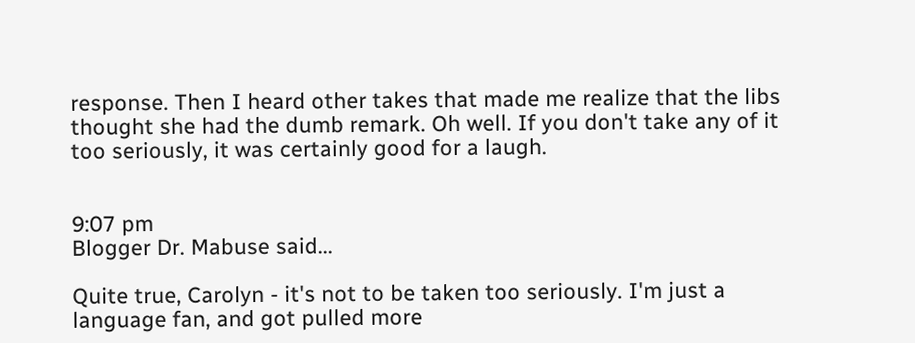response. Then I heard other takes that made me realize that the libs thought she had the dumb remark. Oh well. If you don't take any of it too seriously, it was certainly good for a laugh.


9:07 pm
Blogger Dr. Mabuse said...

Quite true, Carolyn - it's not to be taken too seriously. I'm just a language fan, and got pulled more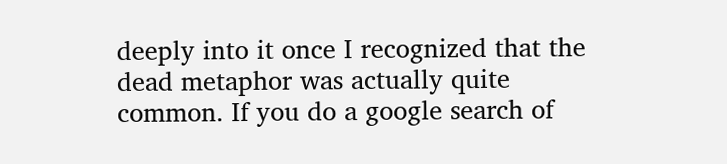deeply into it once I recognized that the dead metaphor was actually quite common. If you do a google search of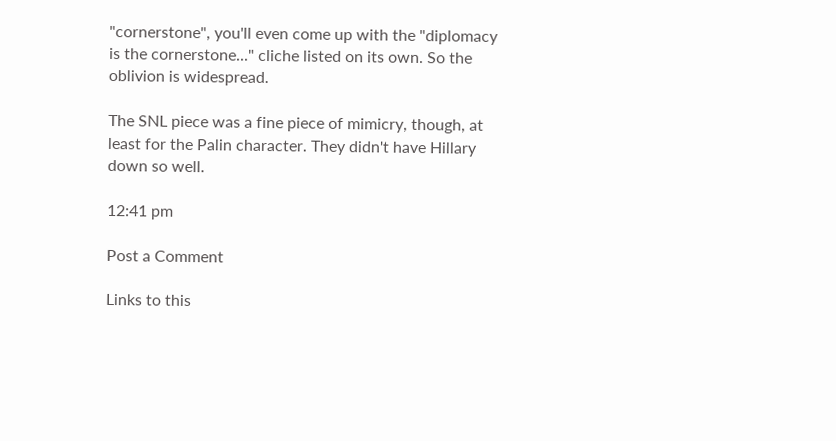"cornerstone", you'll even come up with the "diplomacy is the cornerstone..." cliche listed on its own. So the oblivion is widespread.

The SNL piece was a fine piece of mimicry, though, at least for the Palin character. They didn't have Hillary down so well.

12:41 pm

Post a Comment

Links to this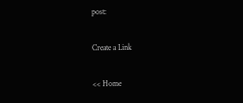post:

Create a Link

<< Home